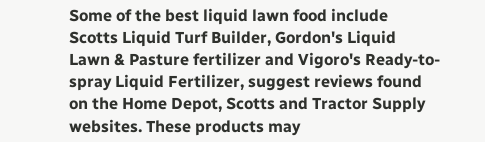Some of the best liquid lawn food include Scotts Liquid Turf Builder, Gordon's Liquid Lawn & Pasture fertilizer and Vigoro's Ready-to-spray Liquid Fertilizer, suggest reviews found on the Home Depot, Scotts and Tractor Supply websites. These products may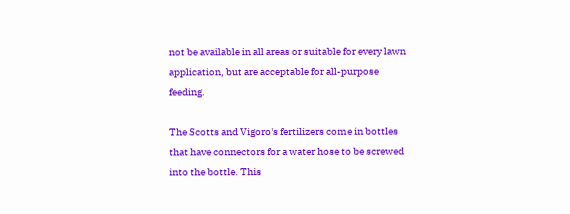not be available in all areas or suitable for every lawn application, but are acceptable for all-purpose feeding.

The Scotts and Vigoro's fertilizers come in bottles that have connectors for a water hose to be screwed into the bottle. This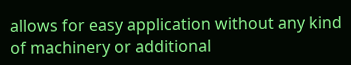allows for easy application without any kind of machinery or additional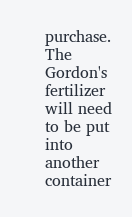purchase. The Gordon's fertilizer will need to be put into another container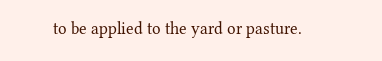to be applied to the yard or pasture.